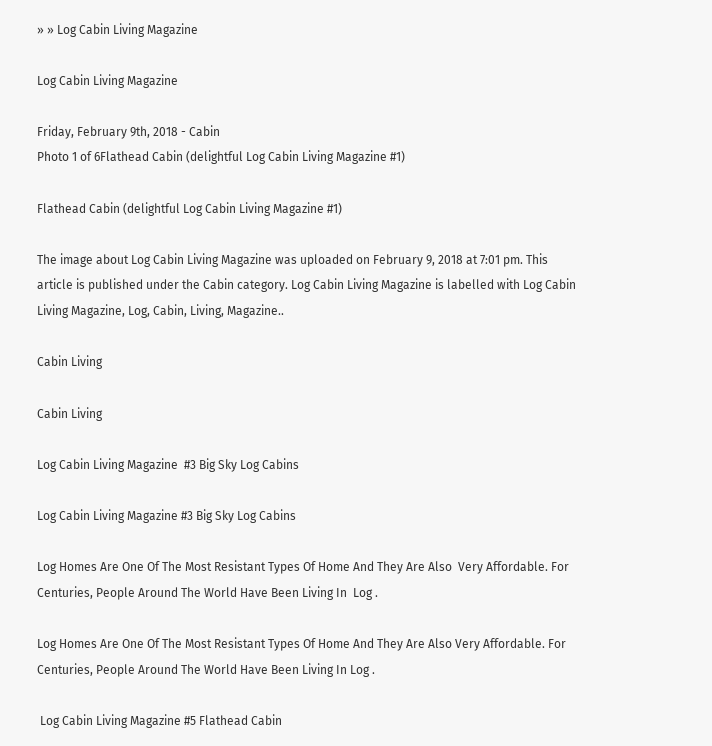» » Log Cabin Living Magazine

Log Cabin Living Magazine

Friday, February 9th, 2018 - Cabin
Photo 1 of 6Flathead Cabin (delightful Log Cabin Living Magazine #1)

Flathead Cabin (delightful Log Cabin Living Magazine #1)

The image about Log Cabin Living Magazine was uploaded on February 9, 2018 at 7:01 pm. This article is published under the Cabin category. Log Cabin Living Magazine is labelled with Log Cabin Living Magazine, Log, Cabin, Living, Magazine..

Cabin Living

Cabin Living

Log Cabin Living Magazine  #3 Big Sky Log Cabins

Log Cabin Living Magazine #3 Big Sky Log Cabins

Log Homes Are One Of The Most Resistant Types Of Home And They Are Also  Very Affordable. For Centuries, People Around The World Have Been Living In  Log .

Log Homes Are One Of The Most Resistant Types Of Home And They Are Also Very Affordable. For Centuries, People Around The World Have Been Living In Log .

 Log Cabin Living Magazine #5 Flathead Cabin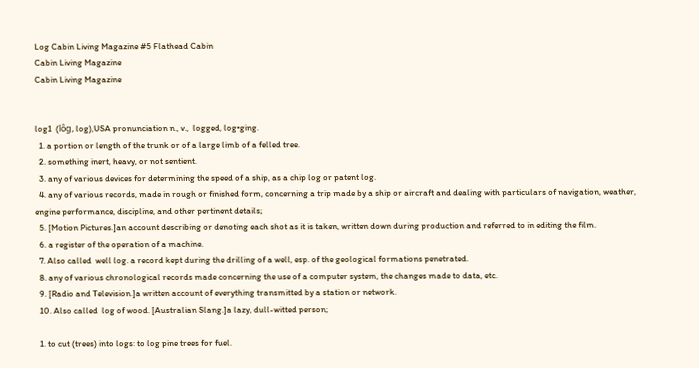Log Cabin Living Magazine #5 Flathead Cabin
Cabin Living Magazine
Cabin Living Magazine


log1  (lôg, log),USA pronunciation n., v.,  logged, log•ging.
  1. a portion or length of the trunk or of a large limb of a felled tree.
  2. something inert, heavy, or not sentient.
  3. any of various devices for determining the speed of a ship, as a chip log or patent log.
  4. any of various records, made in rough or finished form, concerning a trip made by a ship or aircraft and dealing with particulars of navigation, weather, engine performance, discipline, and other pertinent details;
  5. [Motion Pictures.]an account describing or denoting each shot as it is taken, written down during production and referred to in editing the film.
  6. a register of the operation of a machine.
  7. Also called  well log. a record kept during the drilling of a well, esp. of the geological formations penetrated.
  8. any of various chronological records made concerning the use of a computer system, the changes made to data, etc.
  9. [Radio and Television.]a written account of everything transmitted by a station or network.
  10. Also called  log of wood. [Australian Slang.]a lazy, dull-witted person;

  1. to cut (trees) into logs: to log pine trees for fuel.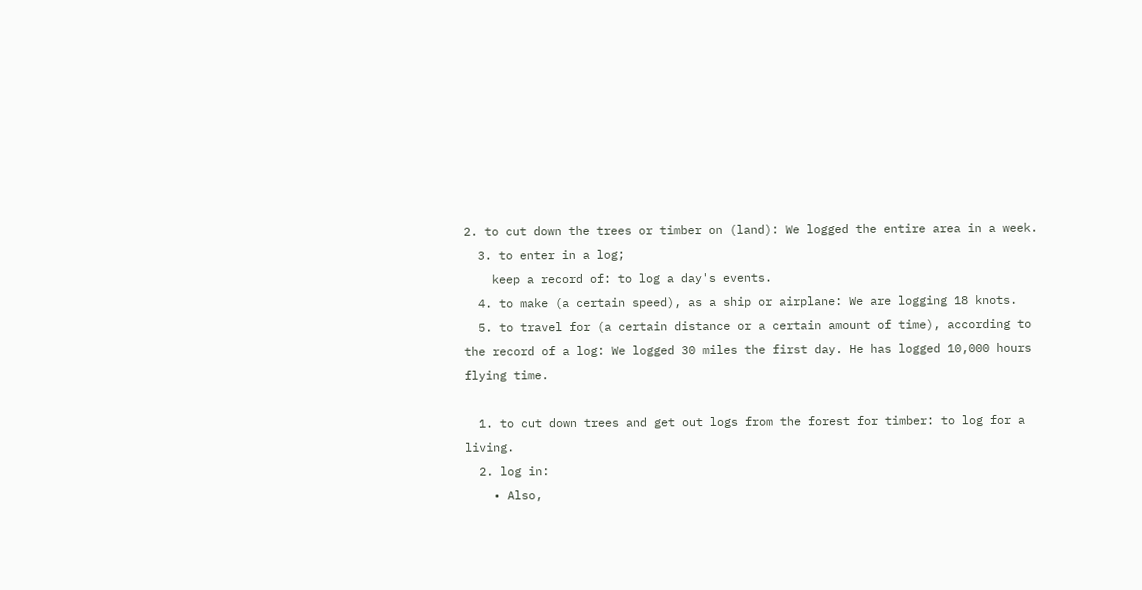2. to cut down the trees or timber on (land): We logged the entire area in a week.
  3. to enter in a log;
    keep a record of: to log a day's events.
  4. to make (a certain speed), as a ship or airplane: We are logging 18 knots.
  5. to travel for (a certain distance or a certain amount of time), according to the record of a log: We logged 30 miles the first day. He has logged 10,000 hours flying time.

  1. to cut down trees and get out logs from the forest for timber: to log for a living.
  2. log in:
    • Also,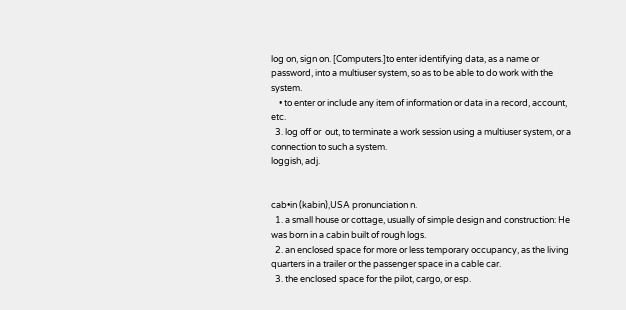log on, sign on. [Computers.]to enter identifying data, as a name or password, into a multiuser system, so as to be able to do work with the system.
    • to enter or include any item of information or data in a record, account, etc.
  3. log off or  out, to terminate a work session using a multiuser system, or a connection to such a system.
loggish, adj.


cab•in (kabin),USA pronunciation n.
  1. a small house or cottage, usually of simple design and construction: He was born in a cabin built of rough logs.
  2. an enclosed space for more or less temporary occupancy, as the living quarters in a trailer or the passenger space in a cable car.
  3. the enclosed space for the pilot, cargo, or esp.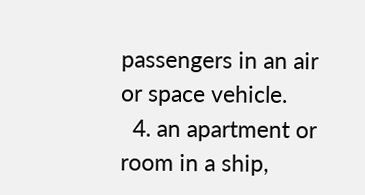passengers in an air or space vehicle.
  4. an apartment or room in a ship,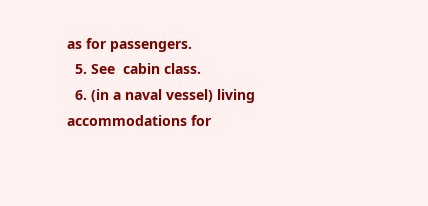as for passengers.
  5. See  cabin class.
  6. (in a naval vessel) living accommodations for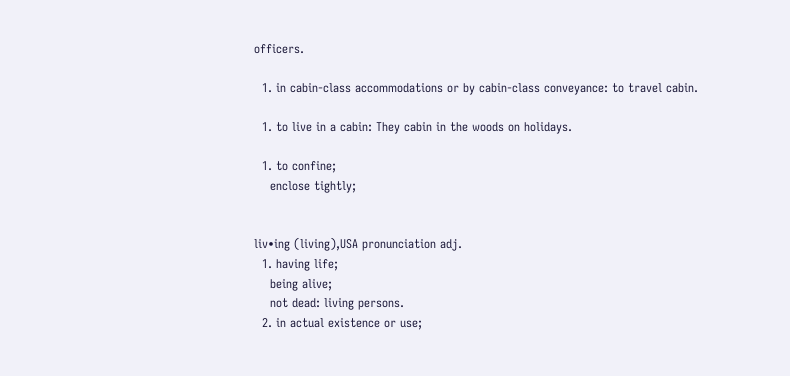officers.

  1. in cabin-class accommodations or by cabin-class conveyance: to travel cabin.

  1. to live in a cabin: They cabin in the woods on holidays.

  1. to confine;
    enclose tightly;


liv•ing (living),USA pronunciation adj.
  1. having life;
    being alive;
    not dead: living persons.
  2. in actual existence or use;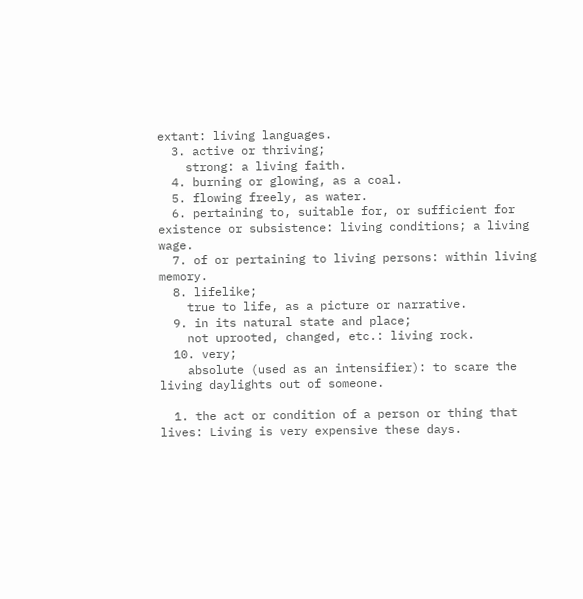extant: living languages.
  3. active or thriving;
    strong: a living faith.
  4. burning or glowing, as a coal.
  5. flowing freely, as water.
  6. pertaining to, suitable for, or sufficient for existence or subsistence: living conditions; a living wage.
  7. of or pertaining to living persons: within living memory.
  8. lifelike;
    true to life, as a picture or narrative.
  9. in its natural state and place;
    not uprooted, changed, etc.: living rock.
  10. very;
    absolute (used as an intensifier): to scare the living daylights out of someone.

  1. the act or condition of a person or thing that lives: Living is very expensive these days.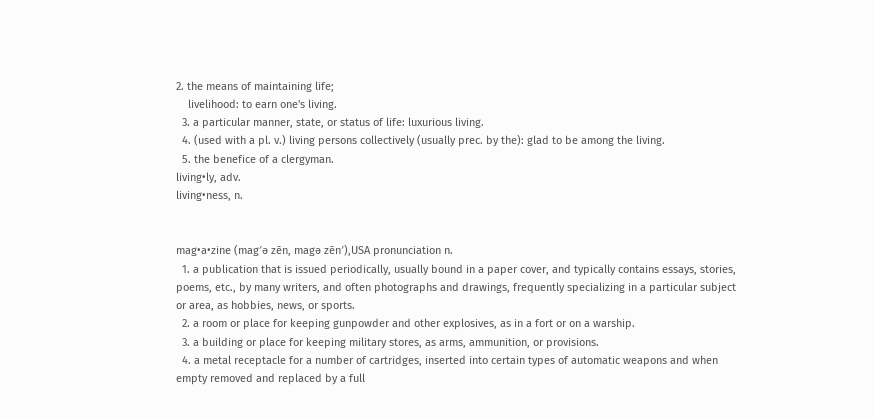2. the means of maintaining life;
    livelihood: to earn one's living.
  3. a particular manner, state, or status of life: luxurious living.
  4. (used with a pl. v.) living persons collectively (usually prec. by the): glad to be among the living.
  5. the benefice of a clergyman.
living•ly, adv.
living•ness, n.


mag•a•zine (mag′ə zēn, magə zēn′),USA pronunciation n.
  1. a publication that is issued periodically, usually bound in a paper cover, and typically contains essays, stories, poems, etc., by many writers, and often photographs and drawings, frequently specializing in a particular subject or area, as hobbies, news, or sports.
  2. a room or place for keeping gunpowder and other explosives, as in a fort or on a warship.
  3. a building or place for keeping military stores, as arms, ammunition, or provisions.
  4. a metal receptacle for a number of cartridges, inserted into certain types of automatic weapons and when empty removed and replaced by a full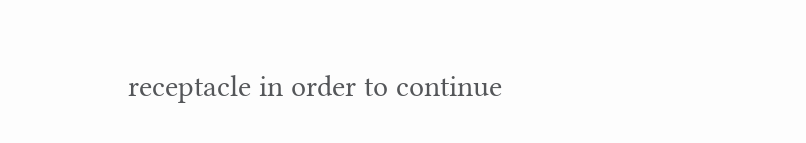receptacle in order to continue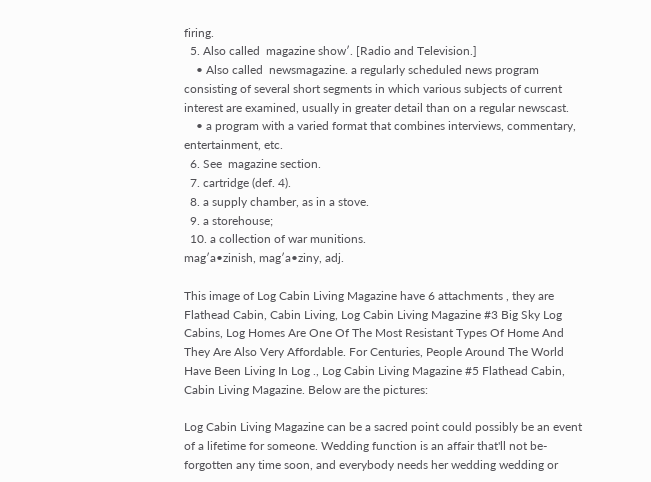firing.
  5. Also called  magazine show′. [Radio and Television.]
    • Also called  newsmagazine. a regularly scheduled news program consisting of several short segments in which various subjects of current interest are examined, usually in greater detail than on a regular newscast.
    • a program with a varied format that combines interviews, commentary, entertainment, etc.
  6. See  magazine section.
  7. cartridge (def. 4).
  8. a supply chamber, as in a stove.
  9. a storehouse;
  10. a collection of war munitions.
mag′a•zinish, mag′a•ziny, adj.

This image of Log Cabin Living Magazine have 6 attachments , they are Flathead Cabin, Cabin Living, Log Cabin Living Magazine #3 Big Sky Log Cabins, Log Homes Are One Of The Most Resistant Types Of Home And They Are Also Very Affordable. For Centuries, People Around The World Have Been Living In Log ., Log Cabin Living Magazine #5 Flathead Cabin, Cabin Living Magazine. Below are the pictures:

Log Cabin Living Magazine can be a sacred point could possibly be an event of a lifetime for someone. Wedding function is an affair that'll not be-forgotten any time soon, and everybody needs her wedding wedding or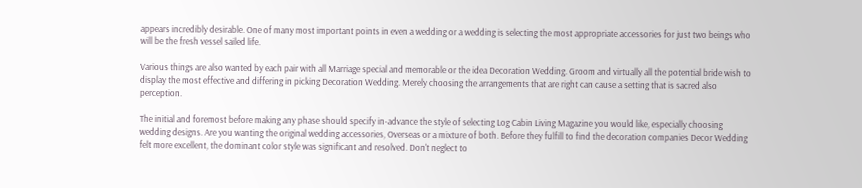appears incredibly desirable. One of many most important points in even a wedding or a wedding is selecting the most appropriate accessories for just two beings who will be the fresh vessel sailed life.

Various things are also wanted by each pair with all Marriage special and memorable or the idea Decoration Wedding. Groom and virtually all the potential bride wish to display the most effective and differing in picking Decoration Wedding. Merely choosing the arrangements that are right can cause a setting that is sacred also perception.

The initial and foremost before making any phase should specify in-advance the style of selecting Log Cabin Living Magazine you would like, especially choosing wedding designs. Are you wanting the original wedding accessories, Overseas or a mixture of both. Before they fulfill to find the decoration companies Decor Wedding felt more excellent, the dominant color style was significant and resolved. Don't neglect to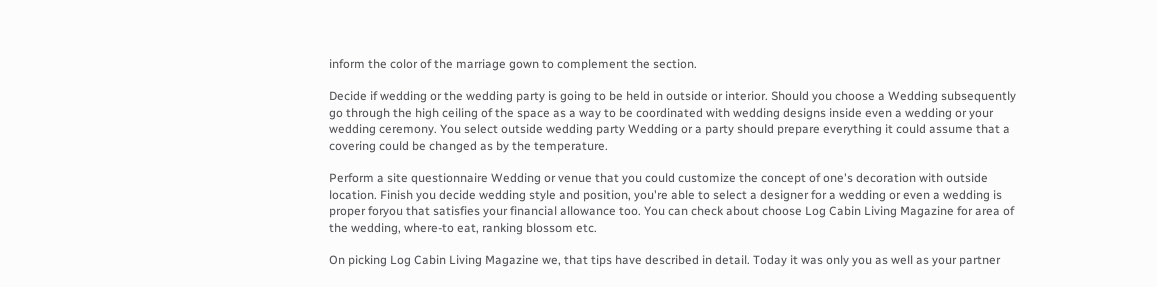inform the color of the marriage gown to complement the section.

Decide if wedding or the wedding party is going to be held in outside or interior. Should you choose a Wedding subsequently go through the high ceiling of the space as a way to be coordinated with wedding designs inside even a wedding or your wedding ceremony. You select outside wedding party Wedding or a party should prepare everything it could assume that a covering could be changed as by the temperature.

Perform a site questionnaire Wedding or venue that you could customize the concept of one's decoration with outside location. Finish you decide wedding style and position, you're able to select a designer for a wedding or even a wedding is proper foryou that satisfies your financial allowance too. You can check about choose Log Cabin Living Magazine for area of the wedding, where-to eat, ranking blossom etc.

On picking Log Cabin Living Magazine we, that tips have described in detail. Today it was only you as well as your partner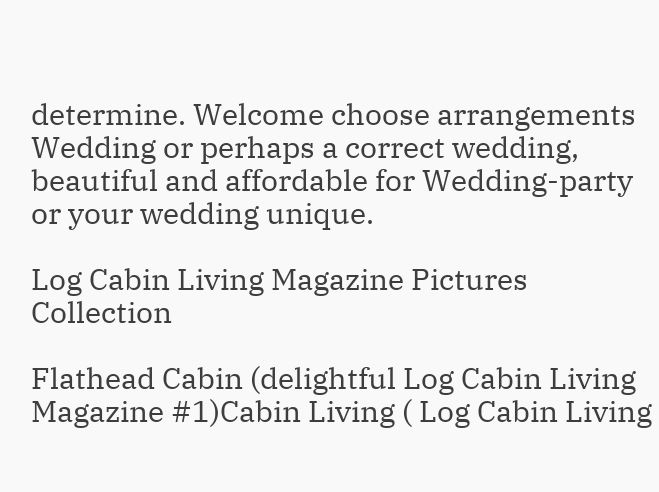determine. Welcome choose arrangements Wedding or perhaps a correct wedding, beautiful and affordable for Wedding-party or your wedding unique.

Log Cabin Living Magazine Pictures Collection

Flathead Cabin (delightful Log Cabin Living Magazine #1)Cabin Living ( Log Cabin Living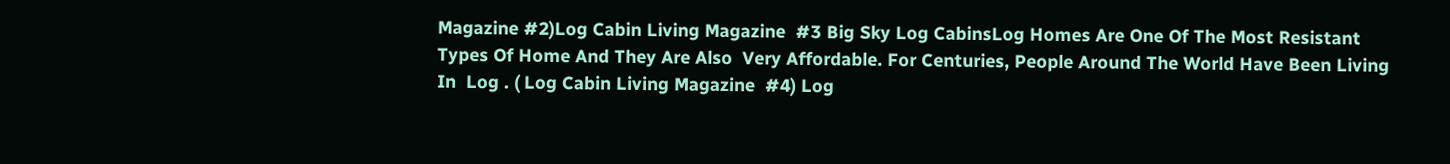Magazine #2)Log Cabin Living Magazine  #3 Big Sky Log CabinsLog Homes Are One Of The Most Resistant Types Of Home And They Are Also  Very Affordable. For Centuries, People Around The World Have Been Living In  Log . ( Log Cabin Living Magazine  #4) Log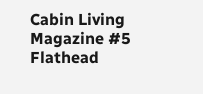Cabin Living Magazine #5 Flathead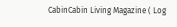CabinCabin Living Magazine ( Log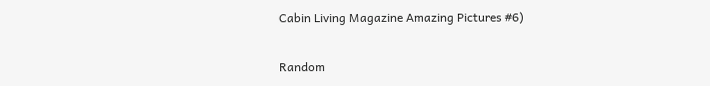Cabin Living Magazine Amazing Pictures #6)

Random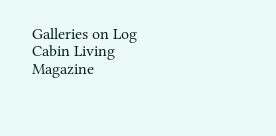Galleries on Log Cabin Living Magazine